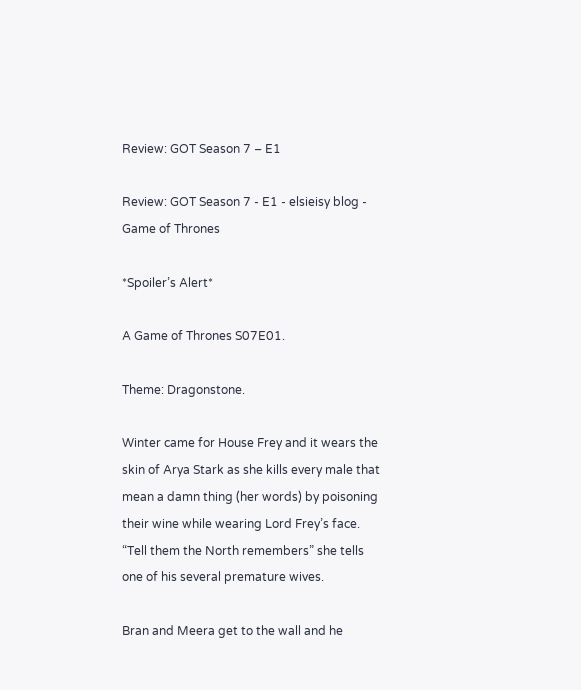Review: GOT Season 7 – E1

Review: GOT Season 7 - E1 - elsieisy blog - Game of Thrones

*Spoiler’s Alert*

A Game of Thrones S07E01.

Theme: Dragonstone.

Winter came for House Frey and it wears the skin of Arya Stark as she kills every male that mean a damn thing (her words) by poisoning their wine while wearing Lord Frey’s face. “Tell them the North remembers” she tells one of his several premature wives.

Bran and Meera get to the wall and he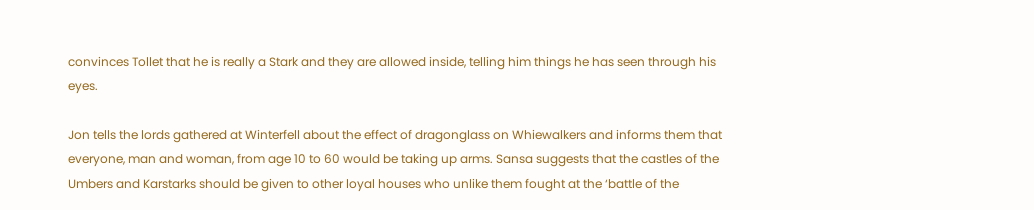convinces Tollet that he is really a Stark and they are allowed inside, telling him things he has seen through his eyes.

Jon tells the lords gathered at Winterfell about the effect of dragonglass on Whiewalkers and informs them that everyone, man and woman, from age 10 to 60 would be taking up arms. Sansa suggests that the castles of the Umbers and Karstarks should be given to other loyal houses who unlike them fought at the ‘battle of the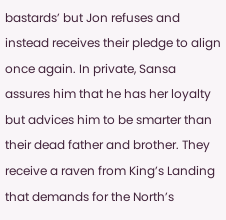bastards’ but Jon refuses and instead receives their pledge to align once again. In private, Sansa assures him that he has her loyalty but advices him to be smarter than their dead father and brother. They receive a raven from King’s Landing that demands for the North’s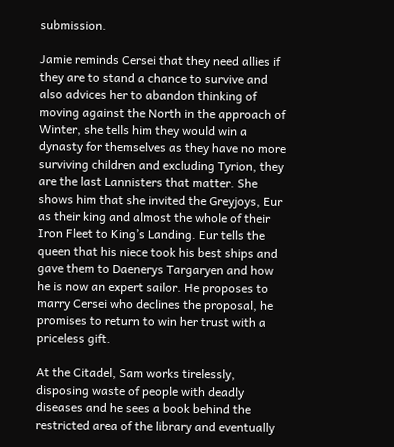submission.

Jamie reminds Cersei that they need allies if they are to stand a chance to survive and also advices her to abandon thinking of moving against the North in the approach of Winter, she tells him they would win a dynasty for themselves as they have no more surviving children and excluding Tyrion, they are the last Lannisters that matter. She shows him that she invited the Greyjoys, Eur as their king and almost the whole of their Iron Fleet to King’s Landing. Eur tells the queen that his niece took his best ships and gave them to Daenerys Targaryen and how he is now an expert sailor. He proposes to marry Cersei who declines the proposal, he promises to return to win her trust with a priceless gift.

At the Citadel, Sam works tirelessly, disposing waste of people with deadly diseases and he sees a book behind the restricted area of the library and eventually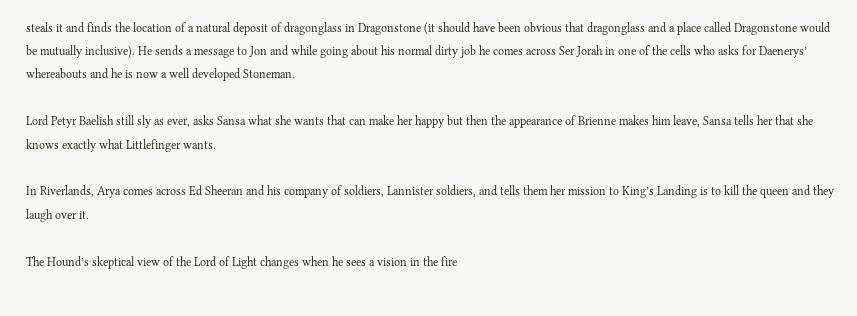steals it and finds the location of a natural deposit of dragonglass in Dragonstone (it should have been obvious that dragonglass and a place called Dragonstone would be mutually inclusive). He sends a message to Jon and while going about his normal dirty job he comes across Ser Jorah in one of the cells who asks for Daenerys’ whereabouts and he is now a well developed Stoneman.

Lord Petyr Baelish still sly as ever, asks Sansa what she wants that can make her happy but then the appearance of Brienne makes him leave, Sansa tells her that she knows exactly what Littlefinger wants.

In Riverlands, Arya comes across Ed Sheeran and his company of soldiers, Lannister soldiers, and tells them her mission to King’s Landing is to kill the queen and they laugh over it.

The Hound’s skeptical view of the Lord of Light changes when he sees a vision in the fire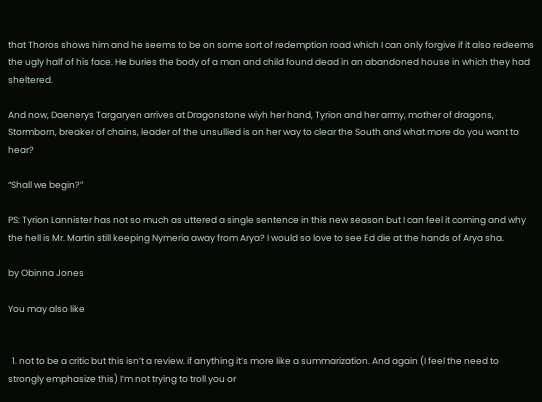that Thoros shows him and he seems to be on some sort of redemption road which I can only forgive if it also redeems the ugly half of his face. He buries the body of a man and child found dead in an abandoned house in which they had sheltered.

And now, Daenerys Targaryen arrives at Dragonstone wiyh her hand, Tyrion and her army, mother of dragons, Stormborn, breaker of chains, leader of the unsullied is on her way to clear the South and what more do you want to hear?

“Shall we begin?”

PS: Tyrion Lannister has not so much as uttered a single sentence in this new season but I can feel it coming and why the hell is Mr. Martin still keeping Nymeria away from Arya? I would so love to see Ed die at the hands of Arya sha.

by Obinna Jones

You may also like


  1. not to be a critic but this isn’t a review. if anything it’s more like a summarization. And again (I feel the need to strongly emphasize this) I’m not trying to troll you or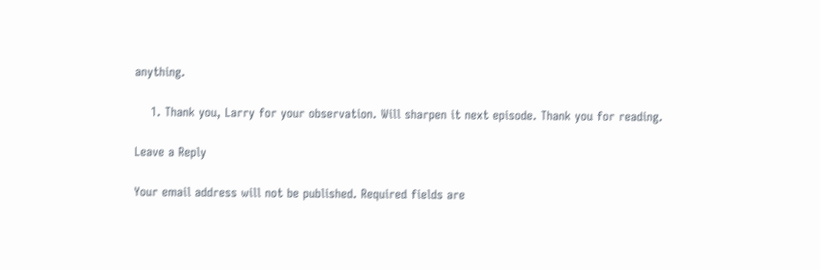anything.

    1. Thank you, Larry for your observation. Will sharpen it next episode. Thank you for reading.

Leave a Reply

Your email address will not be published. Required fields are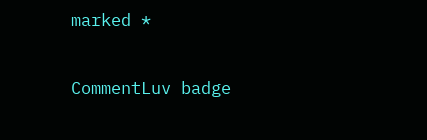marked *

CommentLuv badge